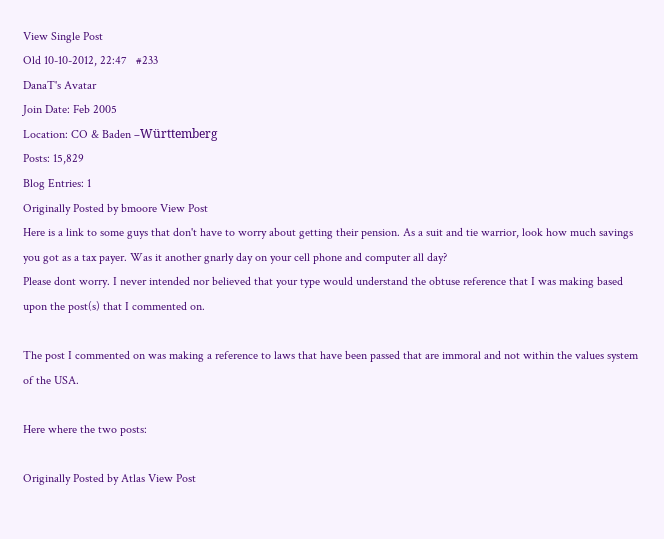View Single Post
Old 10-10-2012, 22:47   #233
DanaT's Avatar
Join Date: Feb 2005
Location: CO & Baden –Württemberg
Posts: 15,829
Blog Entries: 1
Originally Posted by bmoore View Post
Here is a link to some guys that don't have to worry about getting their pension. As a suit and tie warrior, look how much savings you got as a tax payer. Was it another gnarly day on your cell phone and computer all day?
Please dont worry. I never intended nor believed that your type would understand the obtuse reference that I was making based upon the post(s) that I commented on.

The post I commented on was making a reference to laws that have been passed that are immoral and not within the values system of the USA.

Here where the two posts:

Originally Posted by Atlas View Post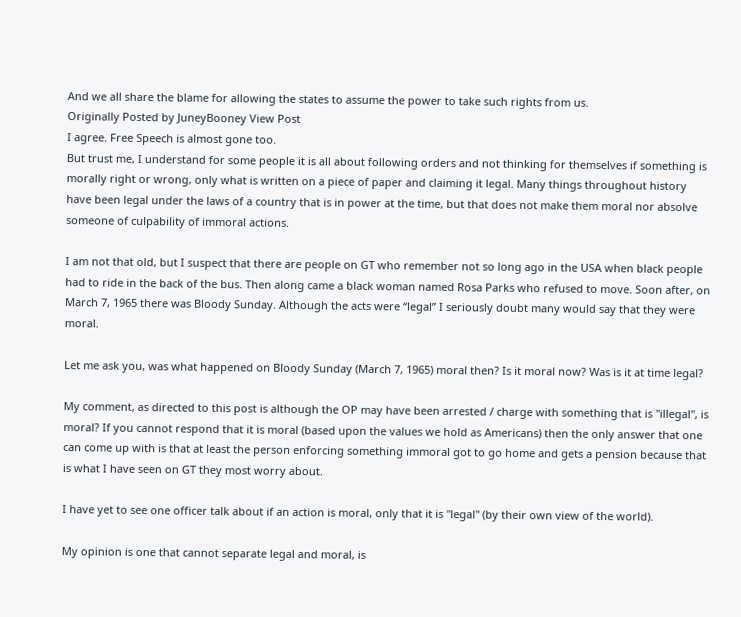And we all share the blame for allowing the states to assume the power to take such rights from us.
Originally Posted by JuneyBooney View Post
I agree. Free Speech is almost gone too.
But trust me, I understand for some people it is all about following orders and not thinking for themselves if something is morally right or wrong, only what is written on a piece of paper and claiming it legal. Many things throughout history have been legal under the laws of a country that is in power at the time, but that does not make them moral nor absolve someone of culpability of immoral actions.

I am not that old, but I suspect that there are people on GT who remember not so long ago in the USA when black people had to ride in the back of the bus. Then along came a black woman named Rosa Parks who refused to move. Soon after, on March 7, 1965 there was Bloody Sunday. Although the acts were “legal” I seriously doubt many would say that they were moral.

Let me ask you, was what happened on Bloody Sunday (March 7, 1965) moral then? Is it moral now? Was is it at time legal?

My comment, as directed to this post is although the OP may have been arrested / charge with something that is "illegal", is moral? If you cannot respond that it is moral (based upon the values we hold as Americans) then the only answer that one can come up with is that at least the person enforcing something immoral got to go home and gets a pension because that is what I have seen on GT they most worry about.

I have yet to see one officer talk about if an action is moral, only that it is "legal" (by their own view of the world).

My opinion is one that cannot separate legal and moral, is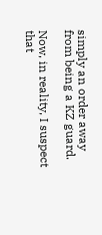simply an order away from being a KZ guard.

Now, in reality, I suspect that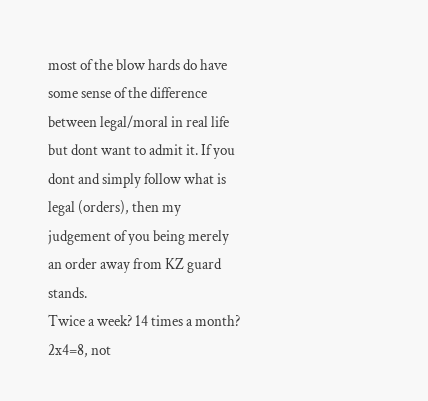most of the blow hards do have some sense of the difference between legal/moral in real life but dont want to admit it. If you dont and simply follow what is legal (orders), then my judgement of you being merely an order away from KZ guard stands.
Twice a week? 14 times a month?
2x4=8, not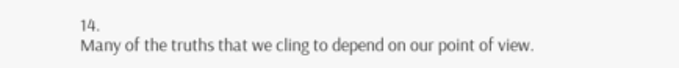14.
Many of the truths that we cling to depend on our point of view.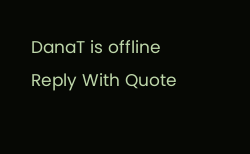DanaT is offline   Reply With Quote